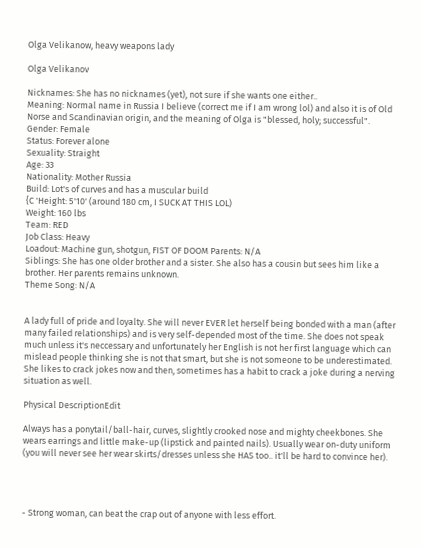Olga Velikanow, heavy weapons lady

Olga Velikanov

Nicknames: She has no nicknames (yet), not sure if she wants one either..
Meaning: Normal name in Russia I believe (correct me if I am wrong lol) and also it is of Old Norse and Scandinavian origin, and the meaning of Olga is "blessed, holy; successful".
Gender: Female
Status: Forever alone
Sexuality: Straight
Age: 33
Nationality: Mother Russia
Build: Lot's of curves and has a muscular build
{C 'Height: 5'10' (around 180 cm, I SUCK AT THIS LOL)
Weight: 160 lbs
Team: RED
Job Class: Heavy
Loadout: Machine gun, shotgun, FIST OF DOOM Parents: N/A
Siblings: She has one older brother and a sister. She also has a cousin but sees him like a brother. Her parents remains unknown.
Theme Song: N/A


A lady full of pride and loyalty. She will never EVER let herself being bonded with a man (after many failed relationships) and is very self-depended most of the time. She does not speak much unless it's neccessary and unfortunately her English is not her first language which can mislead people thinking she is not that smart, but she is not someone to be underestimated. She likes to crack jokes now and then, sometimes has a habit to crack a joke during a nerving situation as well.

Physical DescriptionEdit

Always has a ponytail/ball-hair, curves, slightly crooked nose and mighty cheekbones. She wears earrings and little make-up (lipstick and painted nails). Usually wear on-duty uniform (you will never see her wear skirts/dresses unless she HAS too.. it'll be hard to convince her).




- Strong woman, can beat the crap out of anyone with less effort.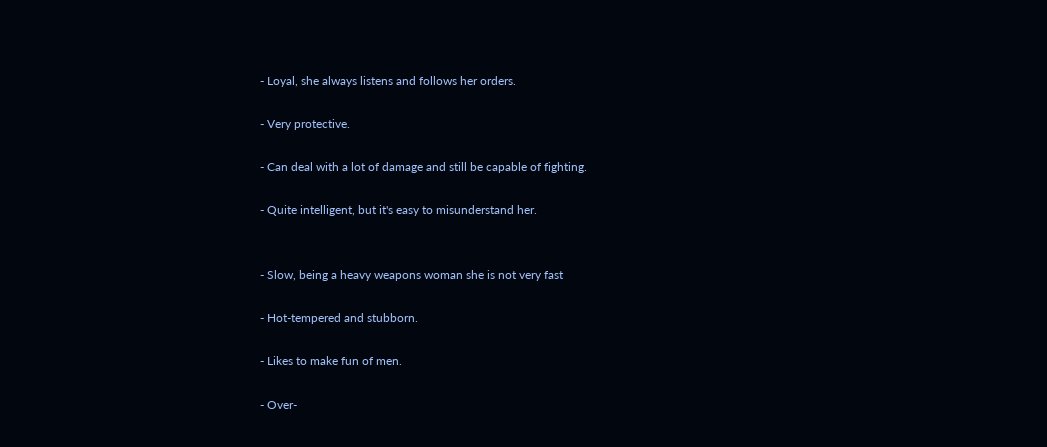- Loyal, she always listens and follows her orders.

- Very protective.

- Can deal with a lot of damage and still be capable of fighting.

- Quite intelligent, but it's easy to misunderstand her.


- Slow, being a heavy weapons woman she is not very fast

- Hot-tempered and stubborn.

- Likes to make fun of men.

- Over-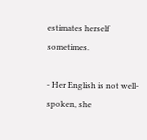estimates herself sometimes.

- Her English is not well-spoken, she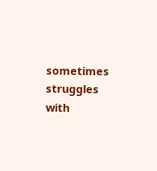sometimes struggles with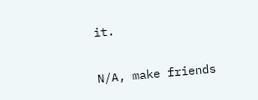it.


N/A, make friends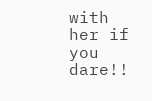with her if you dare!!